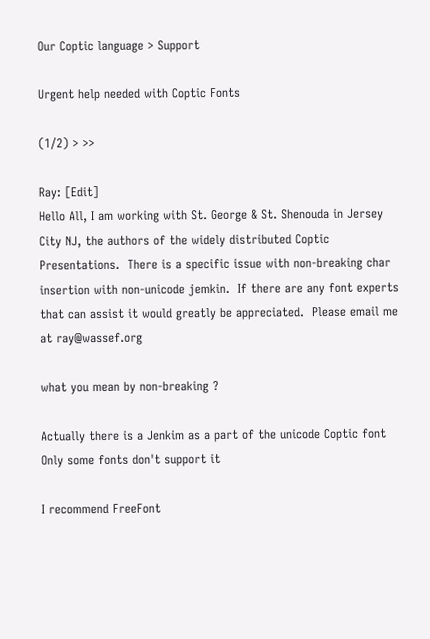Our Coptic language > Support

Urgent help needed with Coptic Fonts

(1/2) > >>

Ray: [Edit]
Hello All, I am working with St. George & St. Shenouda in Jersey City NJ, the authors of the widely distributed Coptic Presentations.  There is a specific issue with non-breaking char insertion with non-unicode jemkin.  If there are any font experts that can assist it would greatly be appreciated.  Please email me at ray@wassef.org

what you mean by non-breaking ?

Actually there is a Jenkim as a part of the unicode Coptic font
Only some fonts don't support it

I recommend FreeFont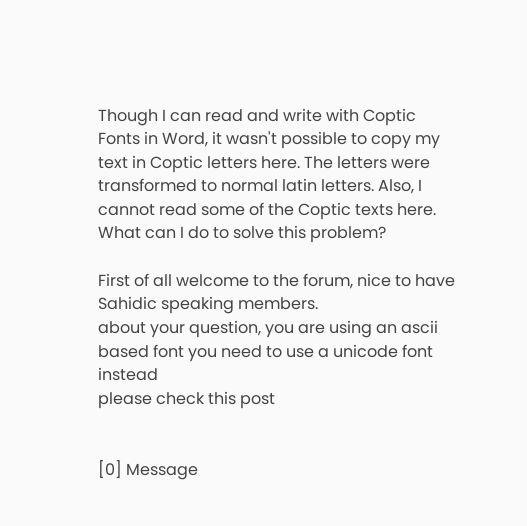Though I can read and write with Coptic Fonts in Word, it wasn't possible to copy my text in Coptic letters here. The letters were transformed to normal latin letters. Also, I cannot read some of the Coptic texts here. What can I do to solve this problem?

First of all welcome to the forum, nice to have Sahidic speaking members.
about your question, you are using an ascii based font you need to use a unicode font instead
please check this post


[0] Message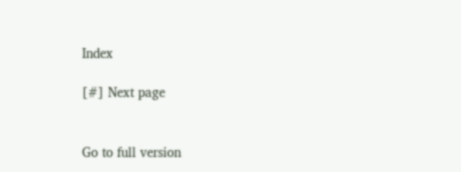Index

[#] Next page


Go to full version